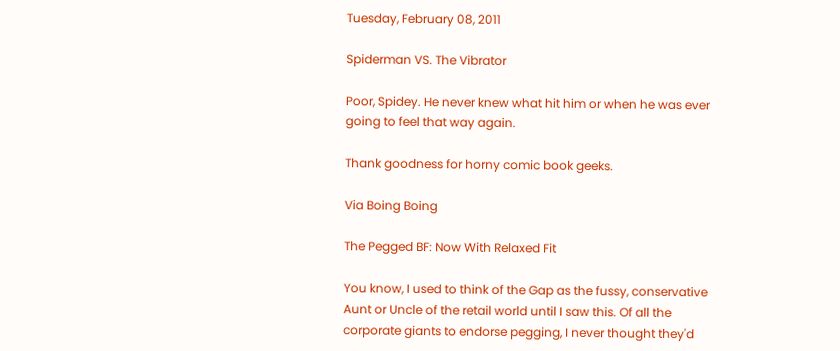Tuesday, February 08, 2011

Spiderman VS. The Vibrator

Poor, Spidey. He never knew what hit him or when he was ever going to feel that way again.

Thank goodness for horny comic book geeks.

Via Boing Boing

The Pegged BF: Now With Relaxed Fit

You know, I used to think of the Gap as the fussy, conservative Aunt or Uncle of the retail world until I saw this. Of all the corporate giants to endorse pegging, I never thought they'd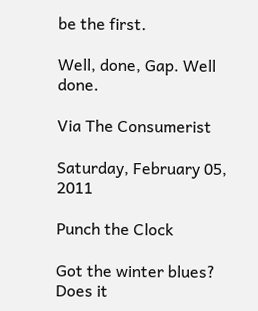be the first.

Well, done, Gap. Well done.

Via The Consumerist

Saturday, February 05, 2011

Punch the Clock

Got the winter blues? Does it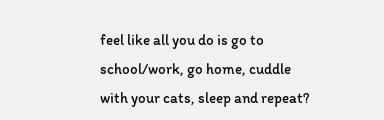feel like all you do is go to school/work, go home, cuddle with your cats, sleep and repeat?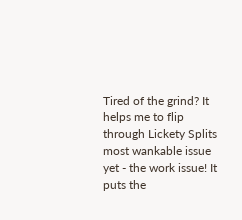Tired of the grind? It helps me to flip through Lickety Splits most wankable issue yet - the work issue! It puts the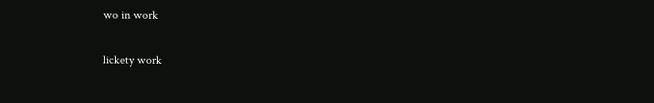wo in work

lickety work